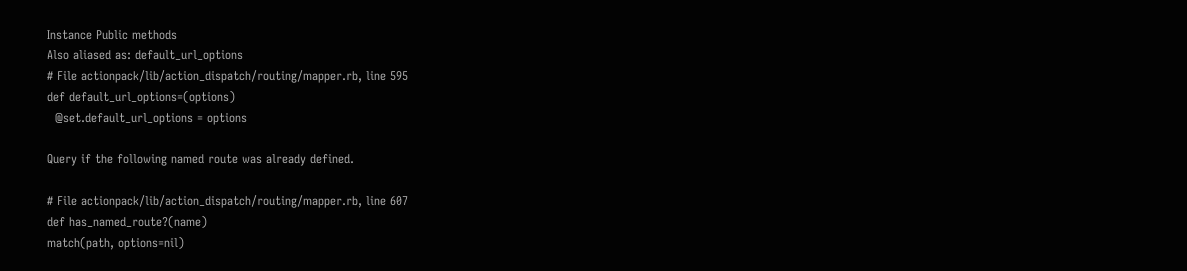Instance Public methods
Also aliased as: default_url_options
# File actionpack/lib/action_dispatch/routing/mapper.rb, line 595
def default_url_options=(options)
  @set.default_url_options = options

Query if the following named route was already defined.

# File actionpack/lib/action_dispatch/routing/mapper.rb, line 607
def has_named_route?(name)
match(path, options=nil)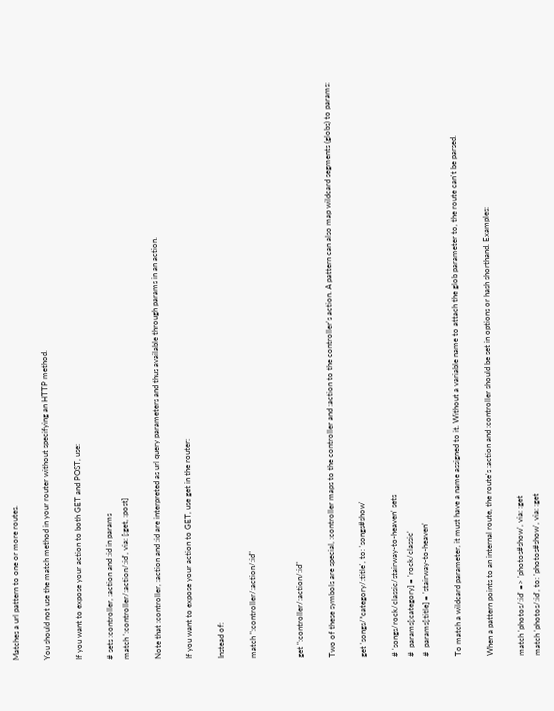Matches a url pattern to one or more routes.

You should not use the match method in your router without specifying an HTTP method.

If you want to expose your action to both GET and POST, use:

# sets :controller, :action and :id in params
match ':controller/:action/:id', via: [:get, :post]

Note that :controller, :action and :id are interpreted as url query parameters and thus available through params in an action.

If you want to expose your action to GET, use get in the router:

Instead of:

match ":controller/:action/:id"


get ":controller/:action/:id"

Two of these symbols are special, :controller maps to the controller and :action to the controller's action. A pattern can also map wildcard segments (globs) to params:

get 'songs/*category/:title', to: 'songs#show'

# 'songs/rock/classic/stairway-to-heaven' sets
#  params[:category] = 'rock/classic'
#  params[:title] = 'stairway-to-heaven'

To match a wildcard parameter, it must have a name assigned to it. Without a variable name to attach the glob parameter to, the route can't be parsed.

When a pattern points to an internal route, the route's :action and :controller should be set in options or hash shorthand. Examples:

match 'photos/:id' => 'photos#show', via: :get
match 'photos/:id', to: 'photos#show', via: :get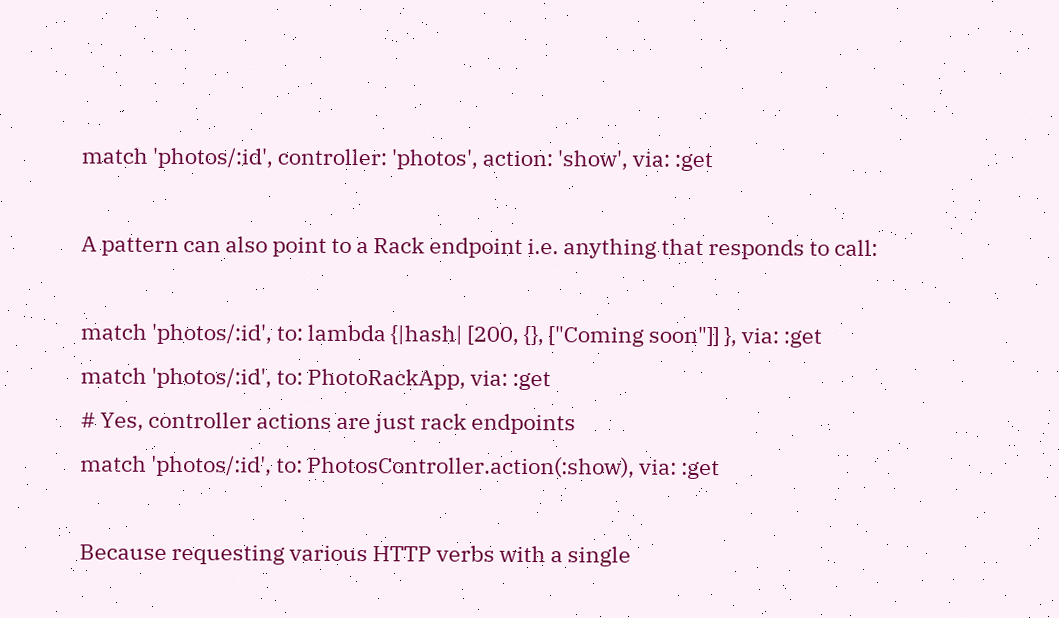match 'photos/:id', controller: 'photos', action: 'show', via: :get

A pattern can also point to a Rack endpoint i.e. anything that responds to call:

match 'photos/:id', to: lambda {|hash| [200, {}, ["Coming soon"]] }, via: :get
match 'photos/:id', to: PhotoRackApp, via: :get
# Yes, controller actions are just rack endpoints
match 'photos/:id', to: PhotosController.action(:show), via: :get

Because requesting various HTTP verbs with a single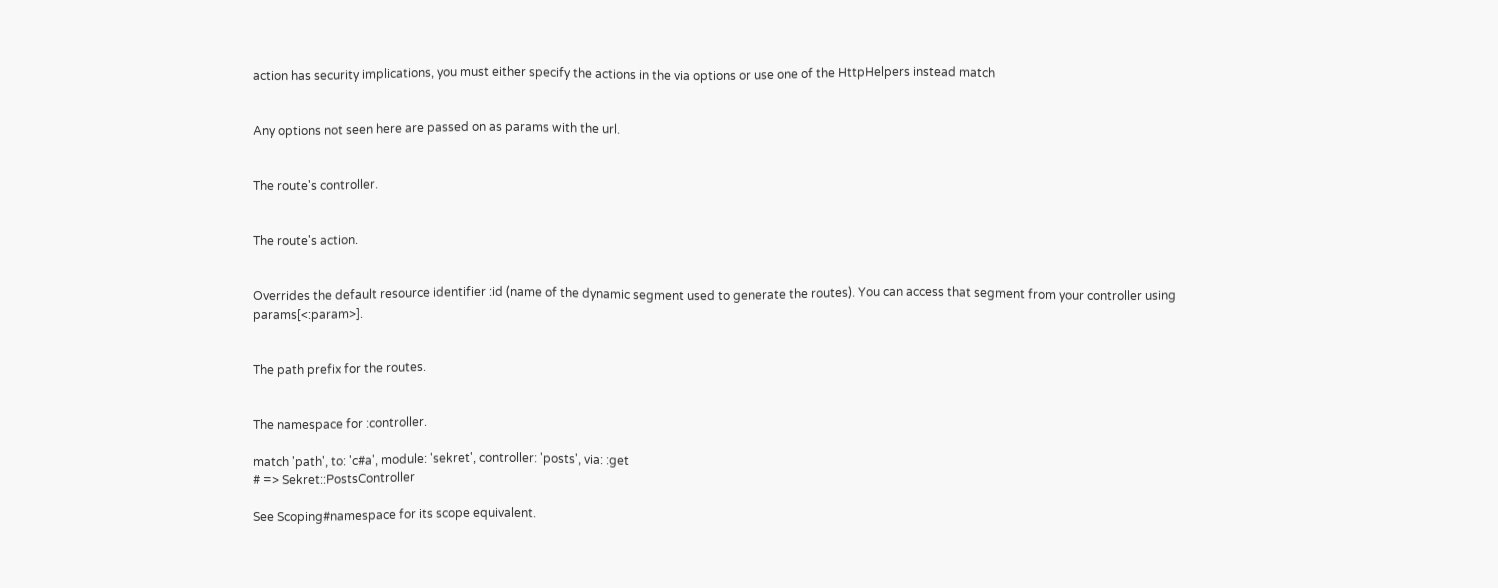action has security implications, you must either specify the actions in the via options or use one of the HttpHelpers instead match


Any options not seen here are passed on as params with the url.


The route's controller.


The route's action.


Overrides the default resource identifier :id (name of the dynamic segment used to generate the routes). You can access that segment from your controller using params[<:param>].


The path prefix for the routes.


The namespace for :controller.

match 'path', to: 'c#a', module: 'sekret', controller: 'posts', via: :get
# => Sekret::PostsController

See Scoping#namespace for its scope equivalent.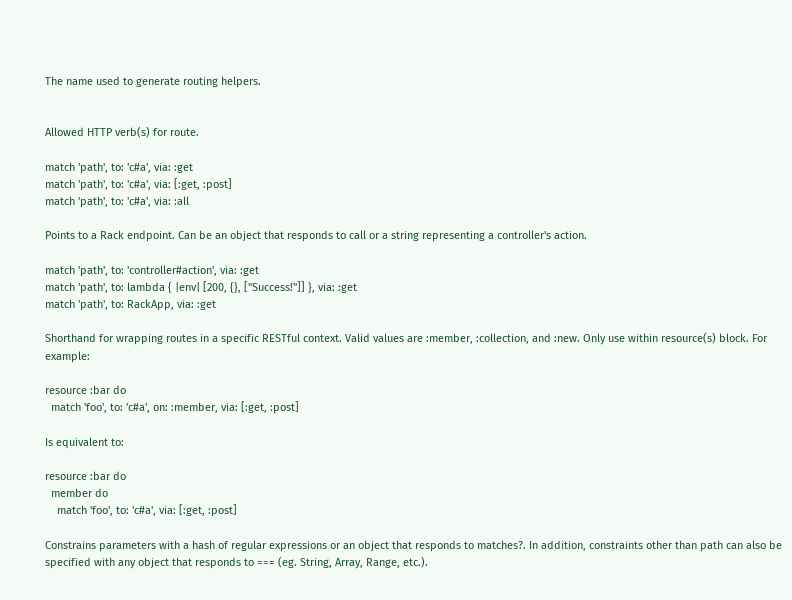The name used to generate routing helpers.


Allowed HTTP verb(s) for route.

match 'path', to: 'c#a', via: :get
match 'path', to: 'c#a', via: [:get, :post]
match 'path', to: 'c#a', via: :all

Points to a Rack endpoint. Can be an object that responds to call or a string representing a controller's action.

match 'path', to: 'controller#action', via: :get
match 'path', to: lambda { |env| [200, {}, ["Success!"]] }, via: :get
match 'path', to: RackApp, via: :get

Shorthand for wrapping routes in a specific RESTful context. Valid values are :member, :collection, and :new. Only use within resource(s) block. For example:

resource :bar do
  match 'foo', to: 'c#a', on: :member, via: [:get, :post]

Is equivalent to:

resource :bar do
  member do
    match 'foo', to: 'c#a', via: [:get, :post]

Constrains parameters with a hash of regular expressions or an object that responds to matches?. In addition, constraints other than path can also be specified with any object that responds to === (eg. String, Array, Range, etc.).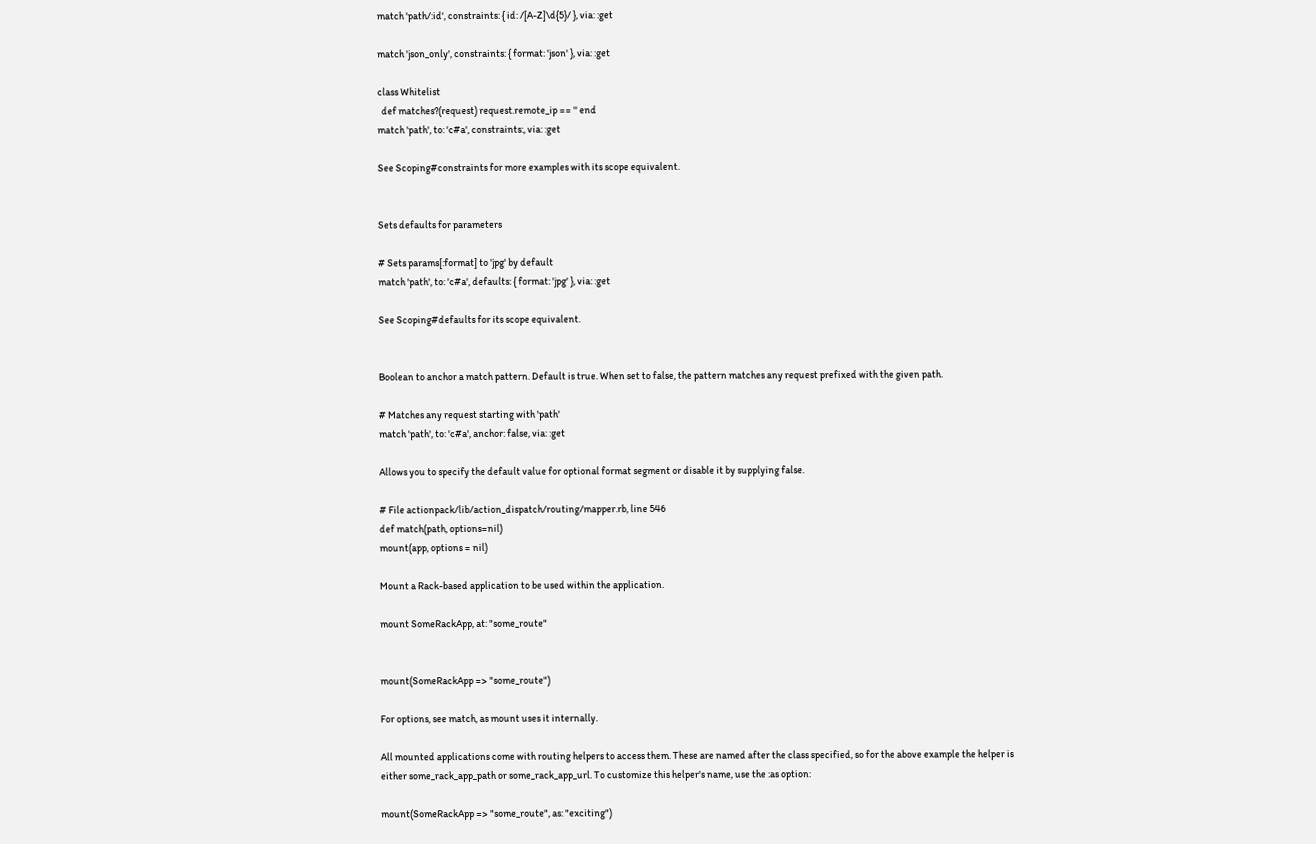match 'path/:id', constraints: { id: /[A-Z]\d{5}/ }, via: :get

match 'json_only', constraints: { format: 'json' }, via: :get

class Whitelist
  def matches?(request) request.remote_ip == '' end
match 'path', to: 'c#a', constraints:, via: :get

See Scoping#constraints for more examples with its scope equivalent.


Sets defaults for parameters

# Sets params[:format] to 'jpg' by default
match 'path', to: 'c#a', defaults: { format: 'jpg' }, via: :get

See Scoping#defaults for its scope equivalent.


Boolean to anchor a match pattern. Default is true. When set to false, the pattern matches any request prefixed with the given path.

# Matches any request starting with 'path'
match 'path', to: 'c#a', anchor: false, via: :get

Allows you to specify the default value for optional format segment or disable it by supplying false.

# File actionpack/lib/action_dispatch/routing/mapper.rb, line 546
def match(path, options=nil)
mount(app, options = nil)

Mount a Rack-based application to be used within the application.

mount SomeRackApp, at: "some_route"


mount(SomeRackApp => "some_route")

For options, see match, as mount uses it internally.

All mounted applications come with routing helpers to access them. These are named after the class specified, so for the above example the helper is either some_rack_app_path or some_rack_app_url. To customize this helper's name, use the :as option:

mount(SomeRackApp => "some_route", as: "exciting")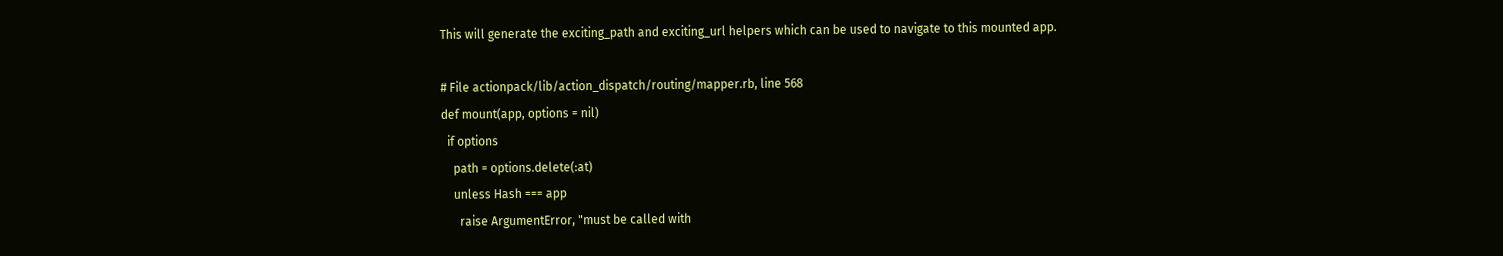This will generate the exciting_path and exciting_url helpers which can be used to navigate to this mounted app.

# File actionpack/lib/action_dispatch/routing/mapper.rb, line 568
def mount(app, options = nil)
  if options
    path = options.delete(:at)
    unless Hash === app
      raise ArgumentError, "must be called with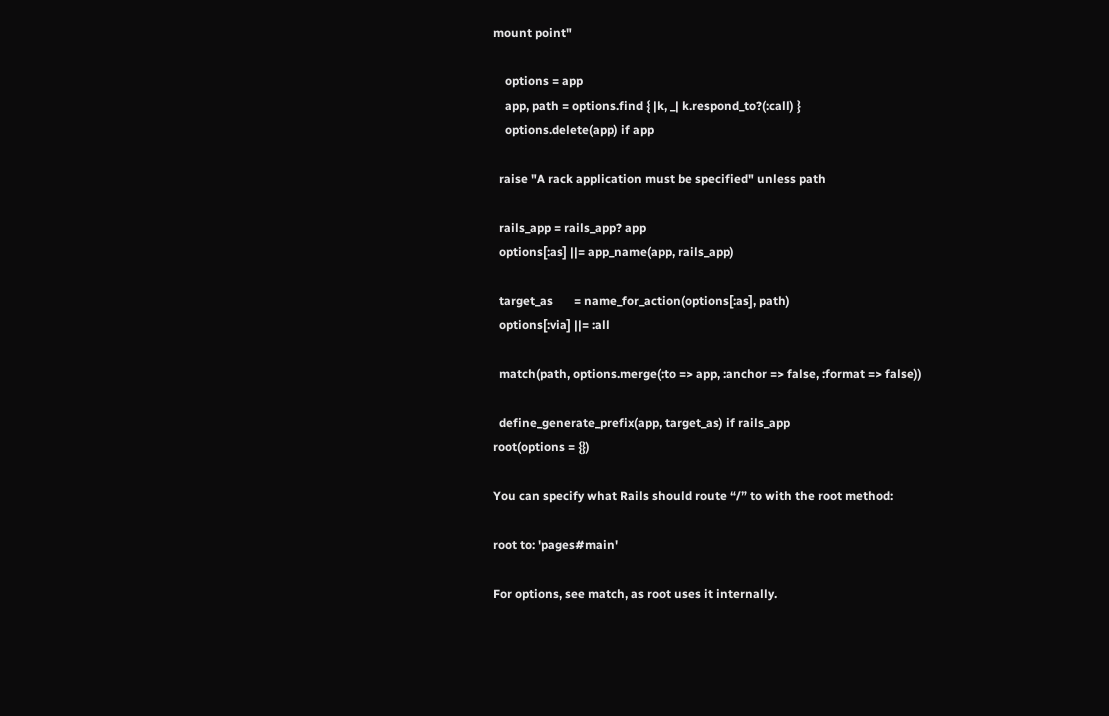mount point"

    options = app
    app, path = options.find { |k, _| k.respond_to?(:call) }
    options.delete(app) if app

  raise "A rack application must be specified" unless path

  rails_app = rails_app? app
  options[:as] ||= app_name(app, rails_app)

  target_as       = name_for_action(options[:as], path)
  options[:via] ||= :all

  match(path, options.merge(:to => app, :anchor => false, :format => false))

  define_generate_prefix(app, target_as) if rails_app
root(options = {})

You can specify what Rails should route “/” to with the root method:

root to: 'pages#main'

For options, see match, as root uses it internally.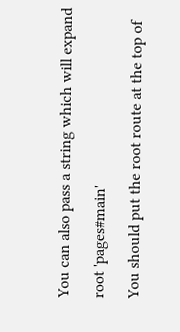You can also pass a string which will expand

root 'pages#main'

You should put the root route at the top of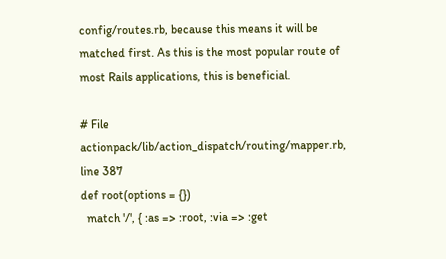config/routes.rb, because this means it will be matched first. As this is the most popular route of most Rails applications, this is beneficial.

# File actionpack/lib/action_dispatch/routing/mapper.rb, line 387
def root(options = {})
  match '/', { :as => :root, :via => :get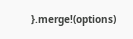}.merge!(options)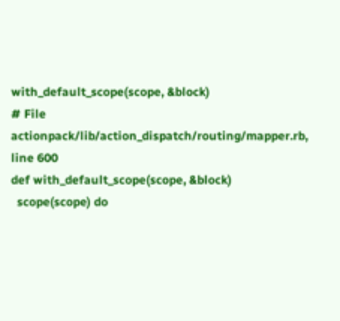with_default_scope(scope, &block)
# File actionpack/lib/action_dispatch/routing/mapper.rb, line 600
def with_default_scope(scope, &block)
  scope(scope) do